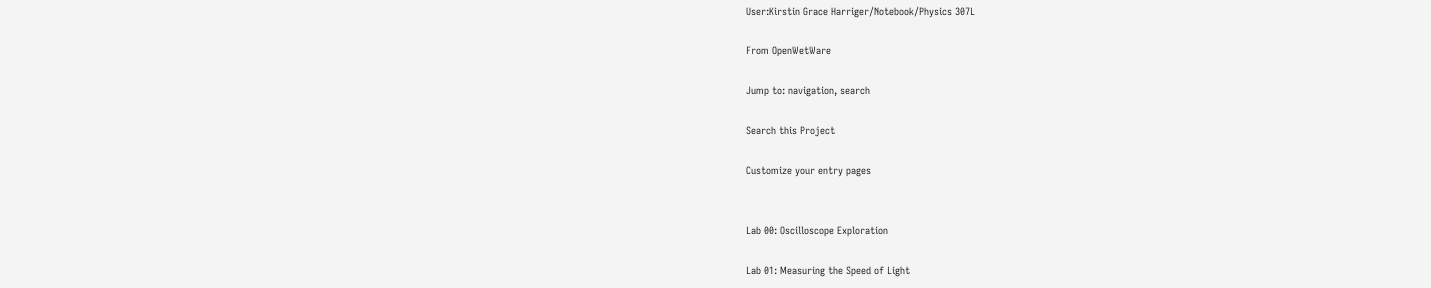User:Kirstin Grace Harriger/Notebook/Physics 307L

From OpenWetWare

Jump to: navigation, search

Search this Project

Customize your entry pages


Lab 00: Oscilloscope Exploration

Lab 01: Measuring the Speed of Light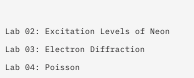Lab 02: Excitation Levels of Neon

Lab 03: Electron Diffraction

Lab 04: Poisson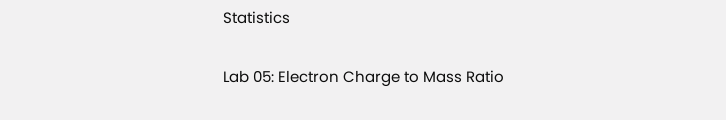Statistics

Lab 05: Electron Charge to Mass Ratio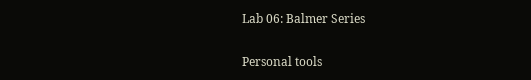Lab 06: Balmer Series

Personal tools